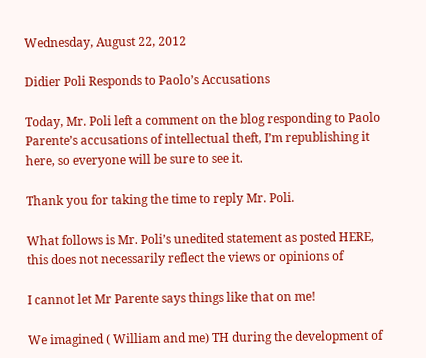Wednesday, August 22, 2012

Didier Poli Responds to Paolo’s Accusations

Today, Mr. Poli left a comment on the blog responding to Paolo Parente’s accusations of intellectual theft, I’m republishing it here, so everyone will be sure to see it.

Thank you for taking the time to reply Mr. Poli.

What follows is Mr. Poli’s unedited statement as posted HERE, this does not necessarily reflect the views or opinions of

I cannot let Mr Parente says things like that on me!

We imagined ( William and me) TH during the development of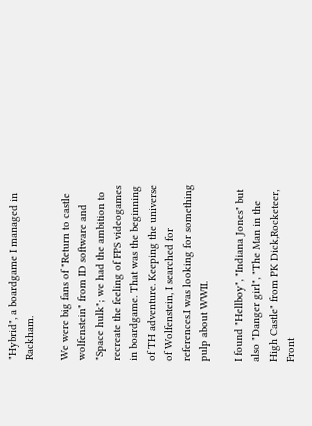"Hybrid", a boardgame I managed in Rackham.

We were big fans of "Return to castle wolfenstein" from ID software and "Space hulk"; we had the ambition to recreate the feeling of FPS videogames in boardgame. That was the beginning of TH adventure. Keeping the universe of Wolfenstein, I searched for references.I was looking for something pulp about WWII.

I found "Hellboy", "Indiana Jones" but also "Danger girl", "The Man in the High Castle" from PK Dick,Rocketeer, Front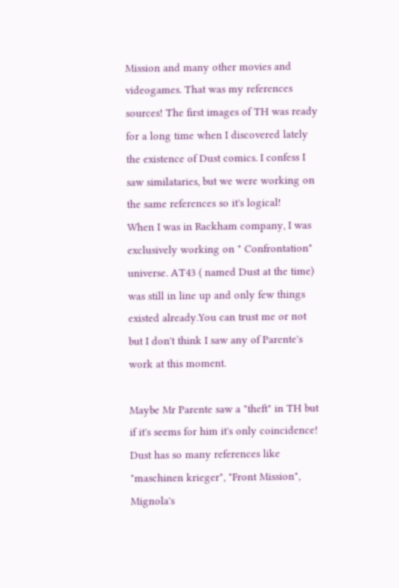Mission and many other movies and videogames. That was my references sources! The first images of TH was ready for a long time when I discovered lately the existence of Dust comics. I confess I saw similataries, but we were working on the same references so it's logical!
When I was in Rackham company, I was exclusively working on " Confrontation" universe. AT43 ( named Dust at the time) was still in line up and only few things existed already.You can trust me or not but I don't think I saw any of Parente's work at this moment.

Maybe Mr Parente saw a "theft" in TH but if it's seems for him it's only coincidence! Dust has so many references like "maschinen krieger", "Front Mission", Mignola's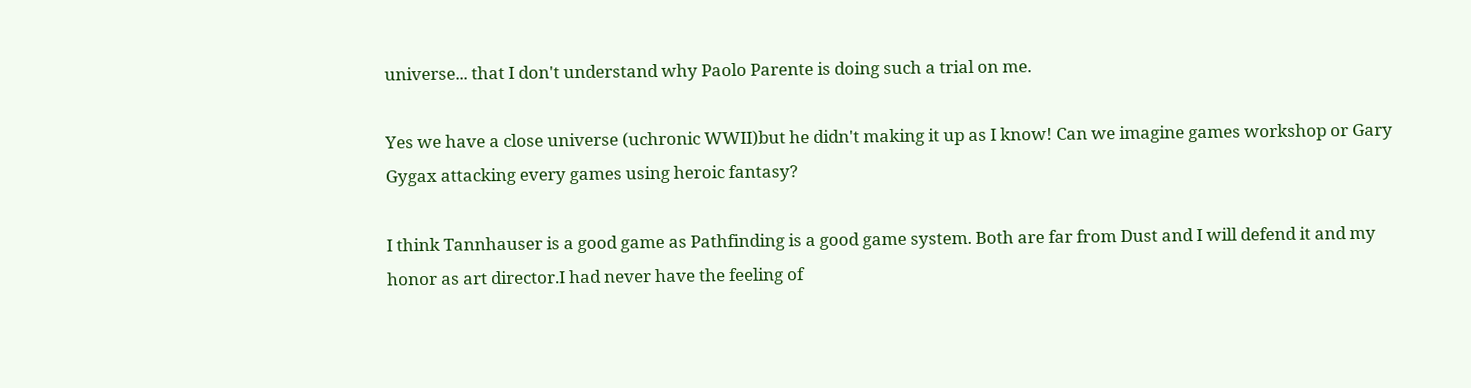universe... that I don't understand why Paolo Parente is doing such a trial on me.

Yes we have a close universe (uchronic WWII)but he didn't making it up as I know! Can we imagine games workshop or Gary Gygax attacking every games using heroic fantasy?

I think Tannhauser is a good game as Pathfinding is a good game system. Both are far from Dust and I will defend it and my honor as art director.I had never have the feeling of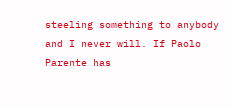steeling something to anybody and I never will. If Paolo Parente has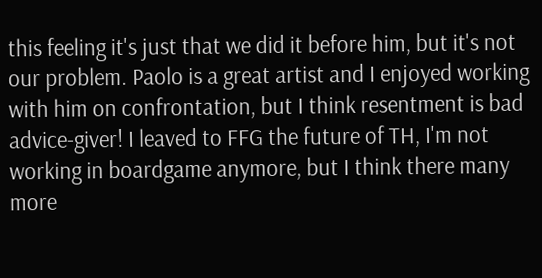this feeling it's just that we did it before him, but it's not our problem. Paolo is a great artist and I enjoyed working with him on confrontation, but I think resentment is bad advice-giver! I leaved to FFG the future of TH, I'm not working in boardgame anymore, but I think there many more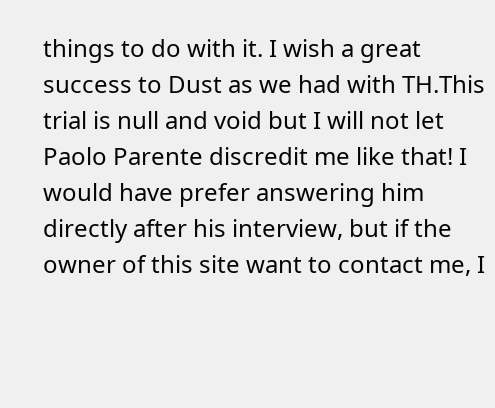things to do with it. I wish a great success to Dust as we had with TH.This trial is null and void but I will not let Paolo Parente discredit me like that! I would have prefer answering him directly after his interview, but if the owner of this site want to contact me, I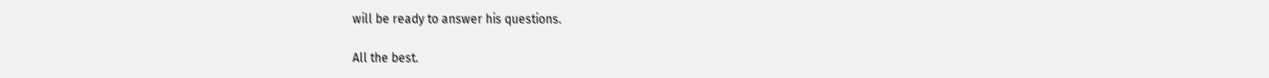will be ready to answer his questions.

All the best.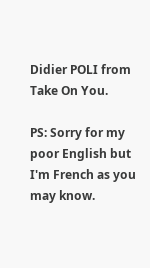Didier POLI from Take On You.

PS: Sorry for my poor English but I'm French as you may know.